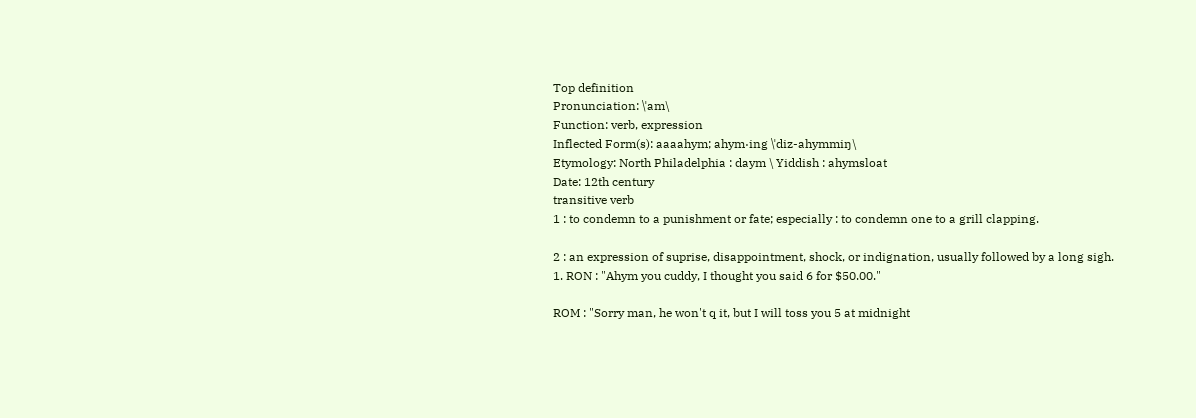Top definition
Pronunciation: \ˈam\
Function: verb, expression
Inflected Form(s): aaaahym; ahym·ing \ˈdiz-ahymmiŋ\
Etymology: North Philadelphia : daym \ Yiddish : ahymsloat
Date: 12th century
transitive verb
1 : to condemn to a punishment or fate; especially : to condemn one to a grill clapping.

2 : an expression of suprise, disappointment, shock, or indignation, usually followed by a long sigh.
1. RON : "Ahym you cuddy, I thought you said 6 for $50.00."

ROM : "Sorry man, he won't q it, but I will toss you 5 at midnight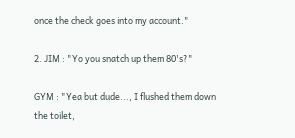once the check goes into my account."

2. JIM : "Yo you snatch up them 80's?"

GYM : "Yea but dude..., I flushed them down the toilet,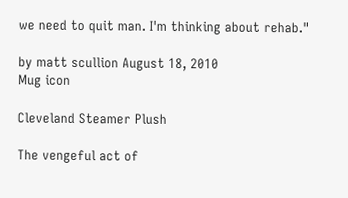we need to quit man. I'm thinking about rehab."

by matt scullion August 18, 2010
Mug icon

Cleveland Steamer Plush

The vengeful act of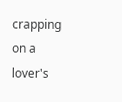crapping on a lover's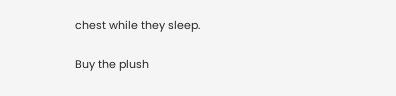chest while they sleep.

Buy the plush